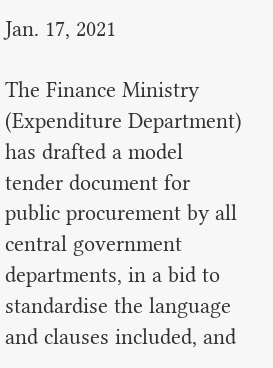Jan. 17, 2021

The Finance Ministry (Expenditure Department) has drafted a model tender document for public procurement by all central government departments, in a bid to standardise the language and clauses included, and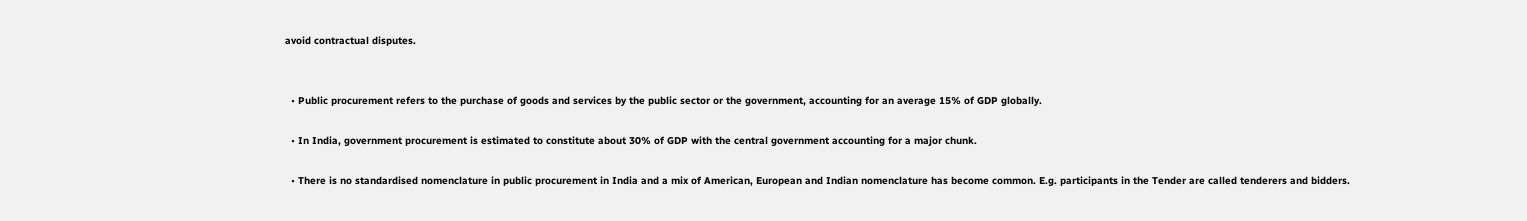avoid contractual disputes.


  • Public procurement refers to the purchase of goods and services by the public sector or the government, accounting for an average 15% of GDP globally.

  • In India, government procurement is estimated to constitute about 30% of GDP with the central government accounting for a major chunk.

  • There is no standardised nomenclature in public procurement in India and a mix of American, European and Indian nomenclature has become common. E.g. participants in the Tender are called tenderers and bidders.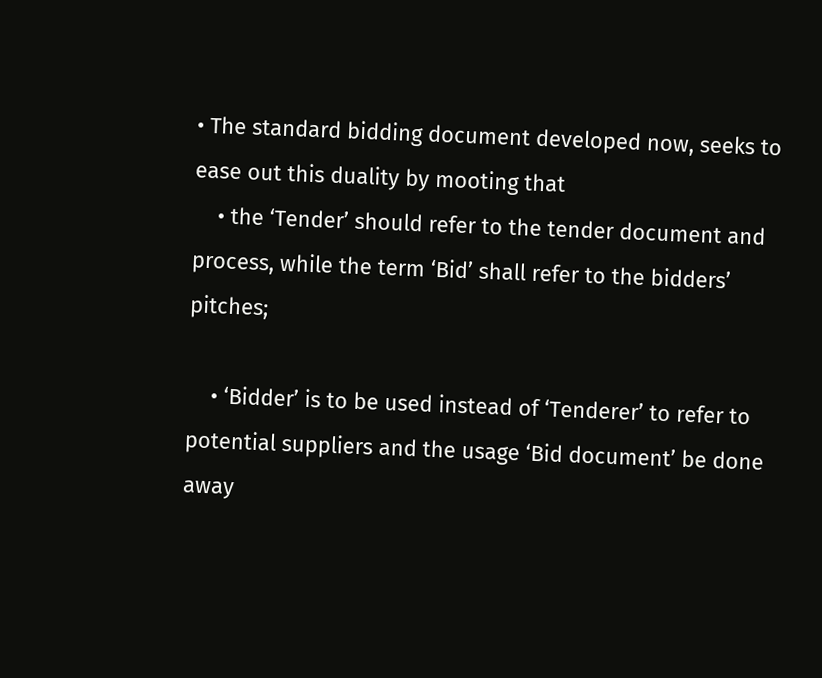• The standard bidding document developed now, seeks to ease out this duality by mooting that
    • the ‘Tender’ should refer to the tender document and process, while the term ‘Bid’ shall refer to the bidders’ pitches;

    • ‘Bidder’ is to be used instead of ‘Tenderer’ to refer to potential suppliers and the usage ‘Bid document’ be done away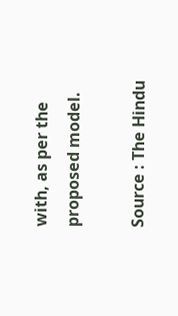with, as per the proposed model.

Source : The Hindu